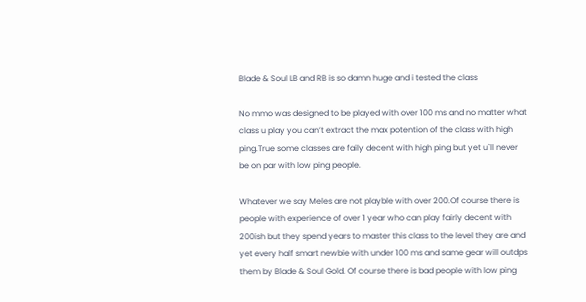Blade & Soul LB and RB is so damn huge and i tested the class

No mmo was designed to be played with over 100 ms and no matter what class u play you can’t extract the max potention of the class with high ping.True some classes are faily decent with high ping but yet u`ll never be on par with low ping people.

Whatever we say Meles are not playble with over 200.Of course there is people with experience of over 1 year who can play fairly decent with 200ish but they spend years to master this class to the level they are and yet every half smart newbie with under 100 ms and same gear will outdps them by Blade & Soul Gold. Of course there is bad people with low ping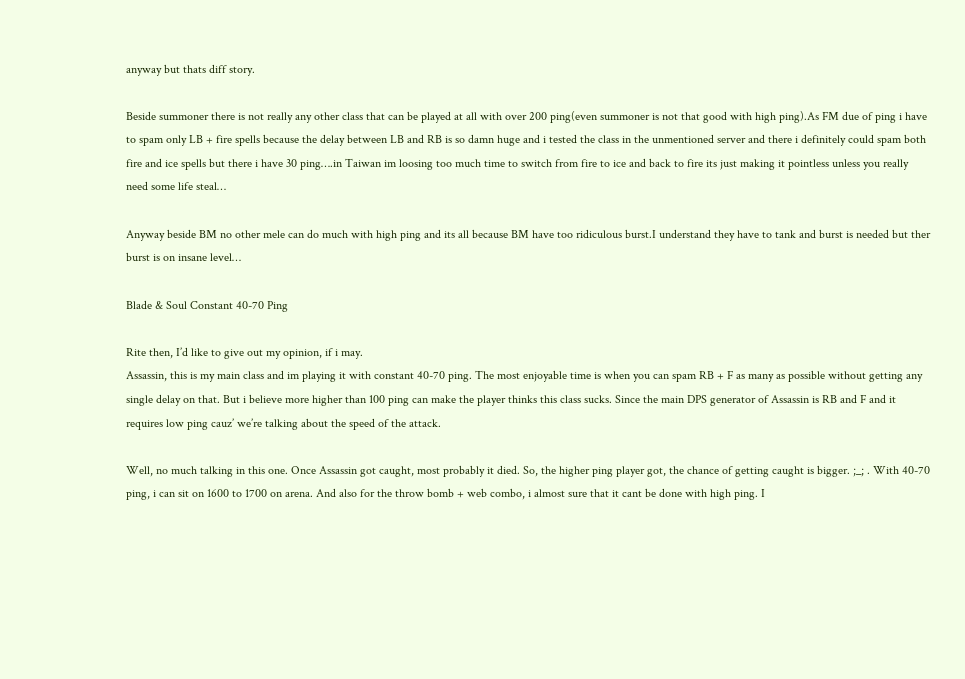anyway but thats diff story.

Beside summoner there is not really any other class that can be played at all with over 200 ping(even summoner is not that good with high ping).As FM due of ping i have to spam only LB + fire spells because the delay between LB and RB is so damn huge and i tested the class in the unmentioned server and there i definitely could spam both fire and ice spells but there i have 30 ping….in Taiwan im loosing too much time to switch from fire to ice and back to fire its just making it pointless unless you really need some life steal…

Anyway beside BM no other mele can do much with high ping and its all because BM have too ridiculous burst.I understand they have to tank and burst is needed but ther burst is on insane level…

Blade & Soul Constant 40-70 Ping

Rite then, I’d like to give out my opinion, if i may.
Assassin, this is my main class and im playing it with constant 40-70 ping. The most enjoyable time is when you can spam RB + F as many as possible without getting any single delay on that. But i believe more higher than 100 ping can make the player thinks this class sucks. Since the main DPS generator of Assassin is RB and F and it requires low ping cauz’ we’re talking about the speed of the attack.

Well, no much talking in this one. Once Assassin got caught, most probably it died. So, the higher ping player got, the chance of getting caught is bigger. ;_; . With 40-70 ping, i can sit on 1600 to 1700 on arena. And also for the throw bomb + web combo, i almost sure that it cant be done with high ping. I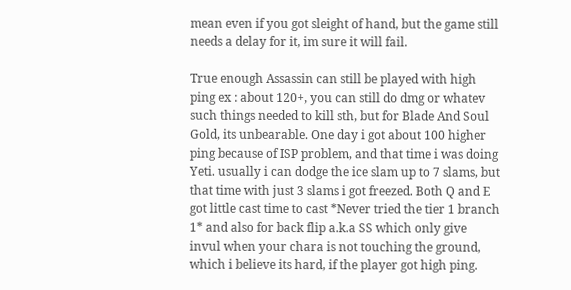mean even if you got sleight of hand, but the game still needs a delay for it, im sure it will fail.

True enough Assassin can still be played with high ping ex : about 120+, you can still do dmg or whatev such things needed to kill sth, but for Blade And Soul Gold, its unbearable. One day i got about 100 higher ping because of ISP problem, and that time i was doing Yeti. usually i can dodge the ice slam up to 7 slams, but that time with just 3 slams i got freezed. Both Q and E got little cast time to cast *Never tried the tier 1 branch 1* and also for back flip a.k.a SS which only give invul when your chara is not touching the ground, which i believe its hard, if the player got high ping.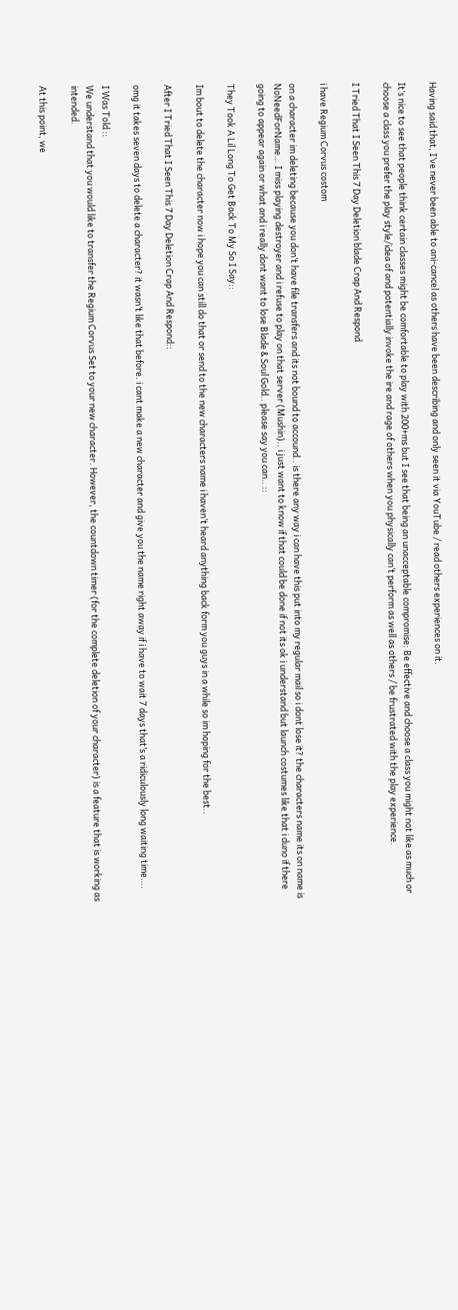Having said that, I’ve never been able to ani-cancel as others have been describing and only seen it via YouTube / read others experiences on it.

It’s nice to see that people think certain classes might be comfortable to play with 200+ms but I see that being an unacceptable compromise: Be effective and choose a class you might not like as much or choose a class you prefer the play style/idea of and potentially invoke the ire and rage of others when you physically can’t perform as well as others / be frustrated with the play experience.

I Tried That I Seen This 7 Day Deletion blade Crap And Respond

i have Regium Corvus costom

on a character im deleting because you don’t have file transfers and its not bound to accound.. is there any way i can have this put into my regular mail so i dont lose it? the characters name its on name is NoNeedForName… I miss playing destroyer and i refuse to play on that server (Mushin).. i just want to know if that could be done if not its ok i understand but launch costumes like that i duno if there going to appear again or what and i really dont want to lose Blade & Soul Gold.. please say you can.. ::

They Took A Lil Long To Get Back To My So I Say::

Im bout to delete the character now i hope you can still do that or send to the new characters name i haven’t heard anything back form you guys in a while so im hoping for the best..

After I Tried That I Seen This 7 Day Deletion Crap And Respond::

omg it takes seven days to delete a character? it wasn’t like that before. i cant make a new character and give you the name right away if i have to wait 7 days that’s a ridiculously long waiting time….

I Was Told ::
We understand that you would like to transfer the Regium Corvus Set to your new character. However, the countdown timer (for the complete deletion of your character) is a feature that is working as intended.

At this point, we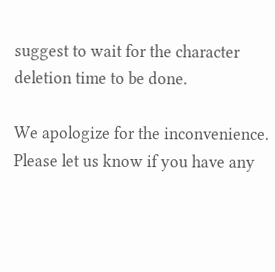suggest to wait for the character deletion time to be done.

We apologize for the inconvenience. Please let us know if you have any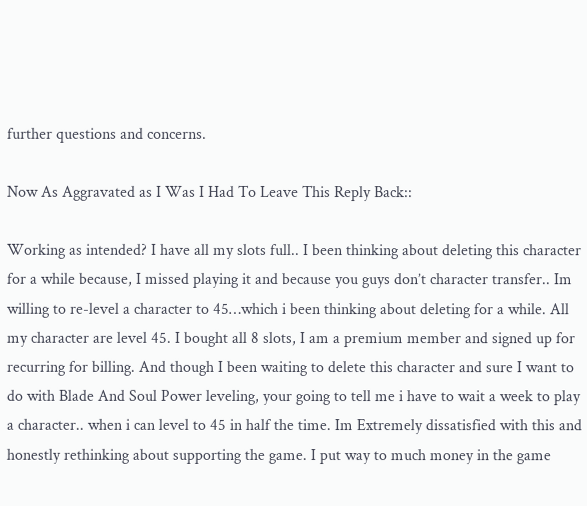further questions and concerns.

Now As Aggravated as I Was I Had To Leave This Reply Back::

Working as intended? I have all my slots full.. I been thinking about deleting this character for a while because, I missed playing it and because you guys don’t character transfer.. Im willing to re-level a character to 45…which i been thinking about deleting for a while. All my character are level 45. I bought all 8 slots, I am a premium member and signed up for recurring for billing. And though I been waiting to delete this character and sure I want to do with Blade And Soul Power leveling, your going to tell me i have to wait a week to play a character.. when i can level to 45 in half the time. Im Extremely dissatisfied with this and honestly rethinking about supporting the game. I put way to much money in the game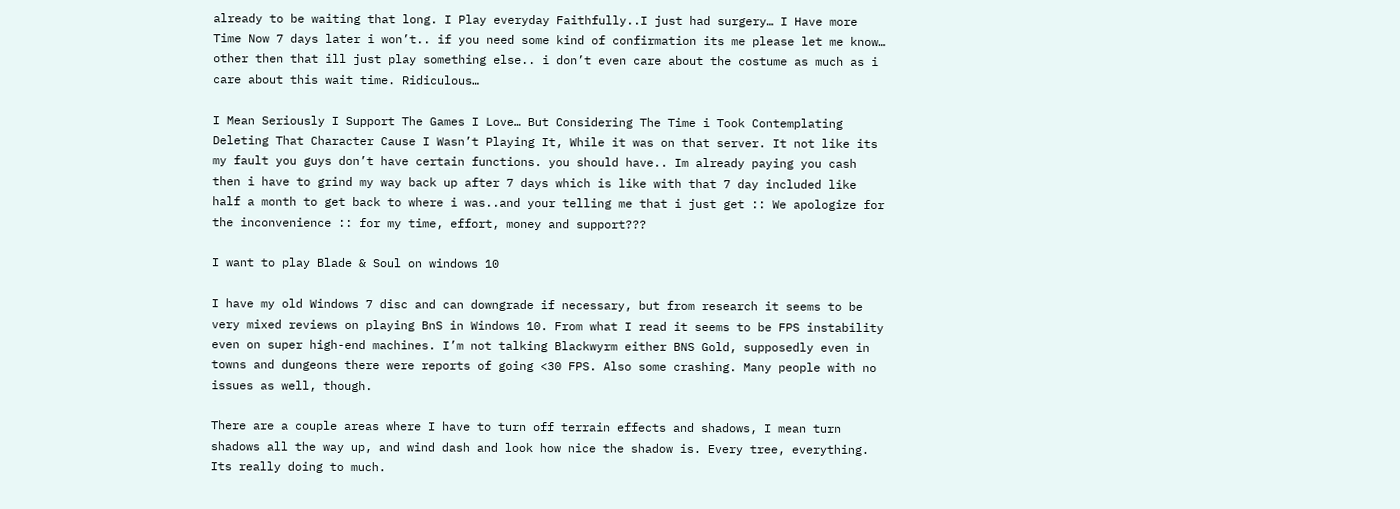already to be waiting that long. I Play everyday Faithfully..I just had surgery… I Have more Time Now 7 days later i won’t.. if you need some kind of confirmation its me please let me know… other then that ill just play something else.. i don’t even care about the costume as much as i care about this wait time. Ridiculous…

I Mean Seriously I Support The Games I Love… But Considering The Time i Took Contemplating Deleting That Character Cause I Wasn’t Playing It, While it was on that server. It not like its my fault you guys don’t have certain functions. you should have.. Im already paying you cash then i have to grind my way back up after 7 days which is like with that 7 day included like half a month to get back to where i was..and your telling me that i just get :: We apologize for the inconvenience :: for my time, effort, money and support???

I want to play Blade & Soul on windows 10

I have my old Windows 7 disc and can downgrade if necessary, but from research it seems to be very mixed reviews on playing BnS in Windows 10. From what I read it seems to be FPS instability even on super high-end machines. I’m not talking Blackwyrm either BNS Gold, supposedly even in towns and dungeons there were reports of going <30 FPS. Also some crashing. Many people with no issues as well, though.

There are a couple areas where I have to turn off terrain effects and shadows, I mean turn shadows all the way up, and wind dash and look how nice the shadow is. Every tree, everything. Its really doing to much.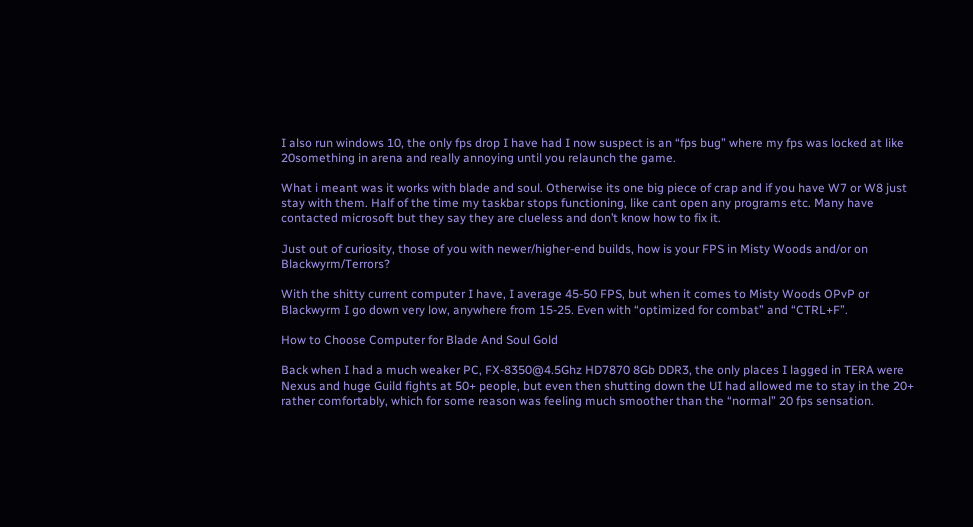I also run windows 10, the only fps drop I have had I now suspect is an “fps bug” where my fps was locked at like 20something in arena and really annoying until you relaunch the game.

What i meant was it works with blade and soul. Otherwise its one big piece of crap and if you have W7 or W8 just stay with them. Half of the time my taskbar stops functioning, like cant open any programs etc. Many have contacted microsoft but they say they are clueless and don’t know how to fix it.

Just out of curiosity, those of you with newer/higher-end builds, how is your FPS in Misty Woods and/or on Blackwyrm/Terrors?

With the shitty current computer I have, I average 45-50 FPS, but when it comes to Misty Woods OPvP or Blackwyrm I go down very low, anywhere from 15-25. Even with “optimized for combat” and “CTRL+F”.

How to Choose Computer for Blade And Soul Gold

Back when I had a much weaker PC, FX-8350@4.5Ghz HD7870 8Gb DDR3, the only places I lagged in TERA were Nexus and huge Guild fights at 50+ people, but even then shutting down the UI had allowed me to stay in the 20+ rather comfortably, which for some reason was feeling much smoother than the “normal” 20 fps sensation.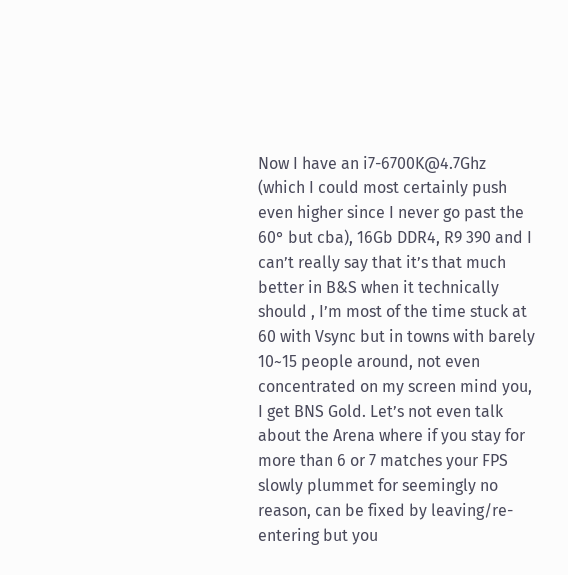Now I have an i7-6700K@4.7Ghz (which I could most certainly push even higher since I never go past the 60° but cba), 16Gb DDR4, R9 390 and I can’t really say that it’s that much better in B&S when it technically should , I’m most of the time stuck at 60 with Vsync but in towns with barely 10~15 people around, not even concentrated on my screen mind you, I get BNS Gold. Let’s not even talk about the Arena where if you stay for more than 6 or 7 matches your FPS slowly plummet for seemingly no reason, can be fixed by leaving/re-entering but you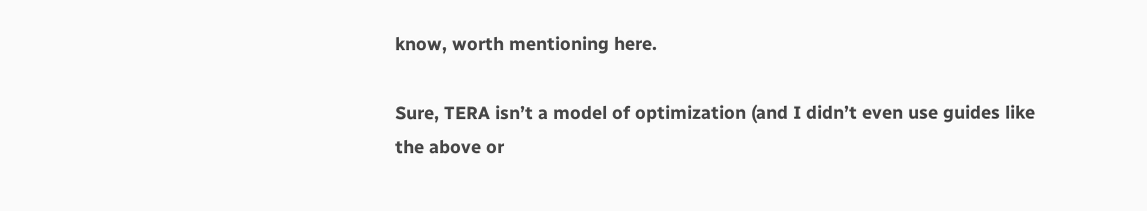know, worth mentioning here.

Sure, TERA isn’t a model of optimization (and I didn’t even use guides like the above or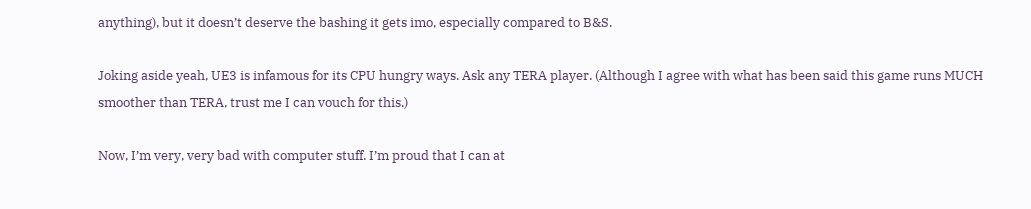anything), but it doesn’t deserve the bashing it gets imo, especially compared to B&S.

Joking aside yeah, UE3 is infamous for its CPU hungry ways. Ask any TERA player. (Although I agree with what has been said this game runs MUCH smoother than TERA, trust me I can vouch for this.)

Now, I’m very, very bad with computer stuff. I’m proud that I can at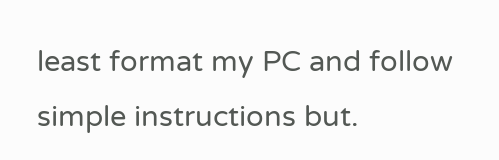least format my PC and follow simple instructions but.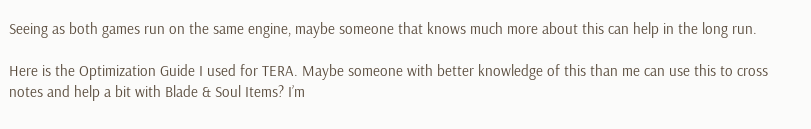Seeing as both games run on the same engine, maybe someone that knows much more about this can help in the long run.

Here is the Optimization Guide I used for TERA. Maybe someone with better knowledge of this than me can use this to cross notes and help a bit with Blade & Soul Items? I’m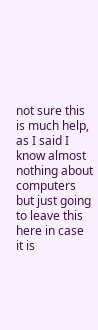not sure this is much help, as I said I know almost nothing about computers but just going to leave this here in case it is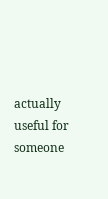actually useful for someone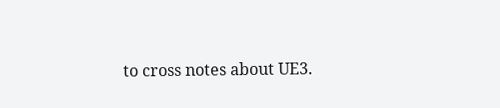to cross notes about UE3.